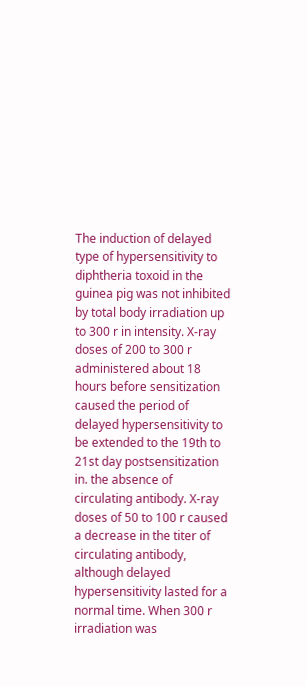The induction of delayed type of hypersensitivity to diphtheria toxoid in the guinea pig was not inhibited by total body irradiation up to 300 r in intensity. X-ray doses of 200 to 300 r administered about 18 hours before sensitization caused the period of delayed hypersensitivity to be extended to the 19th to 21st day postsensitization in. the absence of circulating antibody. X-ray doses of 50 to 100 r caused a decrease in the titer of circulating antibody, although delayed hypersensitivity lasted for a normal time. When 300 r irradiation was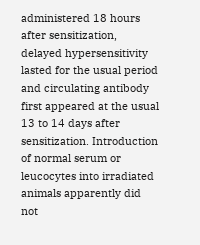administered 18 hours after sensitization, delayed hypersensitivity lasted for the usual period and circulating antibody first appeared at the usual 13 to 14 days after sensitization. Introduction of normal serum or leucocytes into irradiated animals apparently did not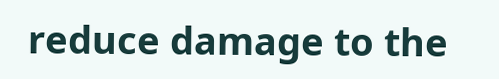reduce damage to the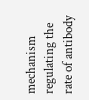mechanism regulating the rate of antibody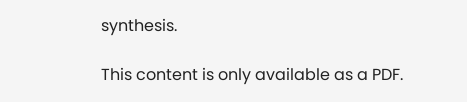synthesis.

This content is only available as a PDF.